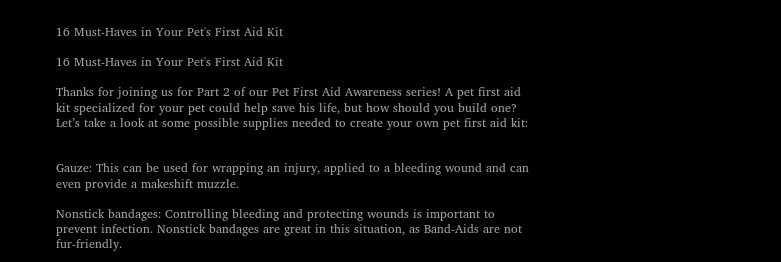16 Must-Haves in Your Pet's First Aid Kit

16 Must-Haves in Your Pet's First Aid Kit

Thanks for joining us for Part 2 of our Pet First Aid Awareness series! A pet first aid kit specialized for your pet could help save his life, but how should you build one? Let’s take a look at some possible supplies needed to create your own pet first aid kit:


Gauze: This can be used for wrapping an injury, applied to a bleeding wound and can even provide a makeshift muzzle.

Nonstick bandages: Controlling bleeding and protecting wounds is important to prevent infection. Nonstick bandages are great in this situation, as Band-Aids are not fur-friendly.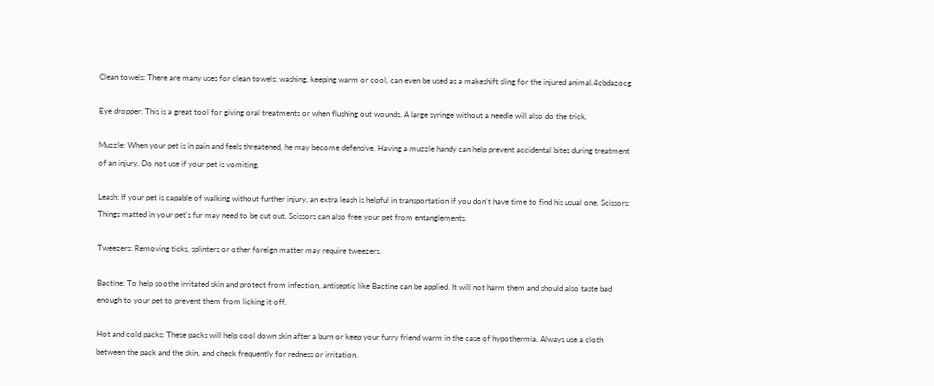Clean towels: There are many uses for clean towels; washing, keeping warm or cool, can even be used as a makeshift sling for the injured animal.4cbdazocg

Eye dropper: This is a great tool for giving oral treatments or when flushing out wounds. A large syringe without a needle will also do the trick.

Muzzle: When your pet is in pain and feels threatened, he may become defensive. Having a muzzle handy can help prevent accidental bites during treatment of an injury. Do not use if your pet is vomiting.

Leash: If your pet is capable of walking without further injury, an extra leash is helpful in transportation if you don't have time to find his usual one. Scissors: Things matted in your pet's fur may need to be cut out. Scissors can also free your pet from entanglements.

Tweezers: Removing ticks, splinters or other foreign matter may require tweezers.

Bactine: To help soothe irritated skin and protect from infection, antiseptic like Bactine can be applied. It will not harm them and should also taste bad enough to your pet to prevent them from licking it off.

Hot and cold packs: These packs will help cool down skin after a burn or keep your furry friend warm in the case of hypothermia. Always use a cloth between the pack and the skin, and check frequently for redness or irritation.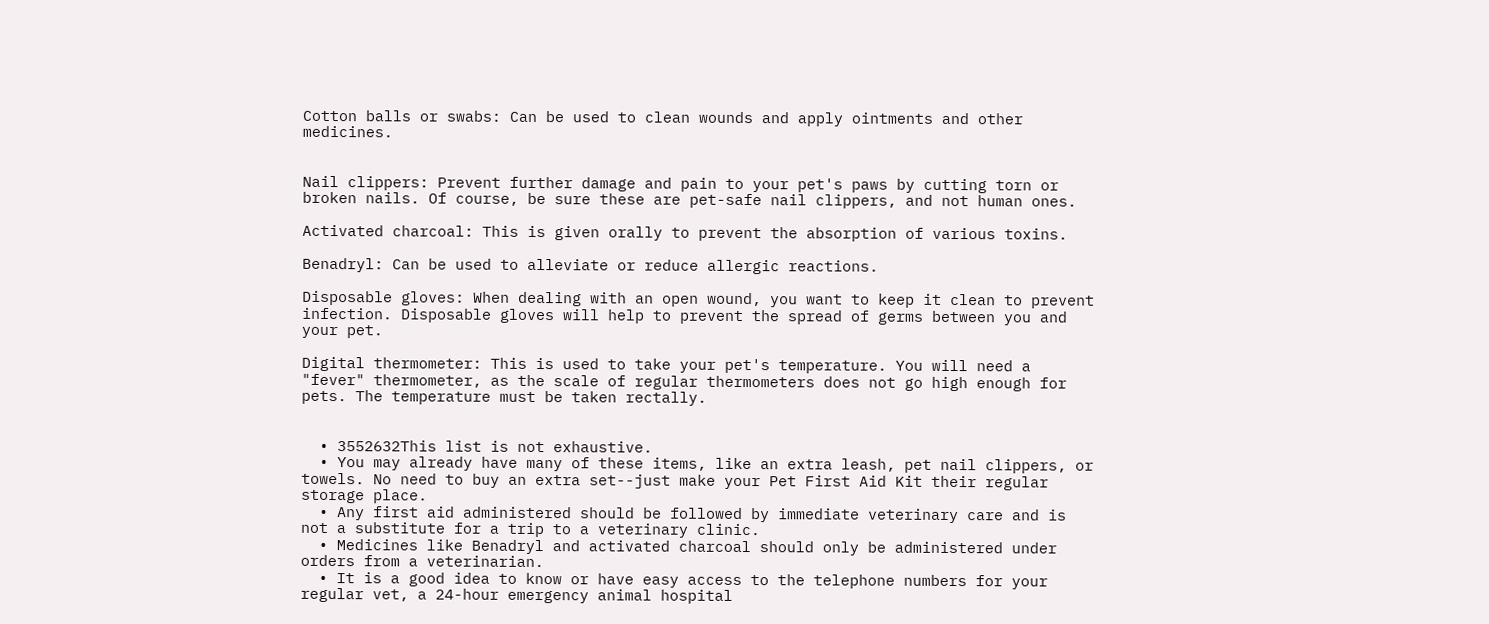Cotton balls or swabs: Can be used to clean wounds and apply ointments and other medicines.


Nail clippers: Prevent further damage and pain to your pet's paws by cutting torn or broken nails. Of course, be sure these are pet-safe nail clippers, and not human ones.

Activated charcoal: This is given orally to prevent the absorption of various toxins.

Benadryl: Can be used to alleviate or reduce allergic reactions.

Disposable gloves: When dealing with an open wound, you want to keep it clean to prevent infection. Disposable gloves will help to prevent the spread of germs between you and your pet.

Digital thermometer: This is used to take your pet's temperature. You will need a "fever" thermometer, as the scale of regular thermometers does not go high enough for pets. The temperature must be taken rectally.


  • 3552632This list is not exhaustive.
  • You may already have many of these items, like an extra leash, pet nail clippers, or towels. No need to buy an extra set--just make your Pet First Aid Kit their regular storage place.
  • Any first aid administered should be followed by immediate veterinary care and is not a substitute for a trip to a veterinary clinic.
  • Medicines like Benadryl and activated charcoal should only be administered under orders from a veterinarian.
  • It is a good idea to know or have easy access to the telephone numbers for your regular vet, a 24-hour emergency animal hospital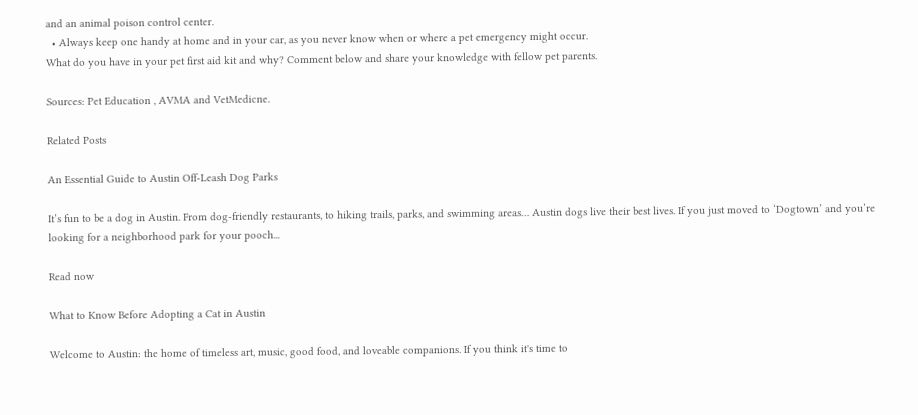and an animal poison control center.
  • Always keep one handy at home and in your car, as you never know when or where a pet emergency might occur.
What do you have in your pet first aid kit and why? Comment below and share your knowledge with fellow pet parents.

Sources: Pet Education , AVMA and VetMedicne.

Related Posts

An Essential Guide to Austin Off-Leash Dog Parks

It’s fun to be a dog in Austin. From dog-friendly restaurants, to hiking trails, parks, and swimming areas… Austin dogs live their best lives. If you just moved to ‘Dogtown’ and you’re looking for a neighborhood park for your pooch...

Read now

What to Know Before Adopting a Cat in Austin

Welcome to Austin: the home of timeless art, music, good food, and loveable companions. If you think it's time to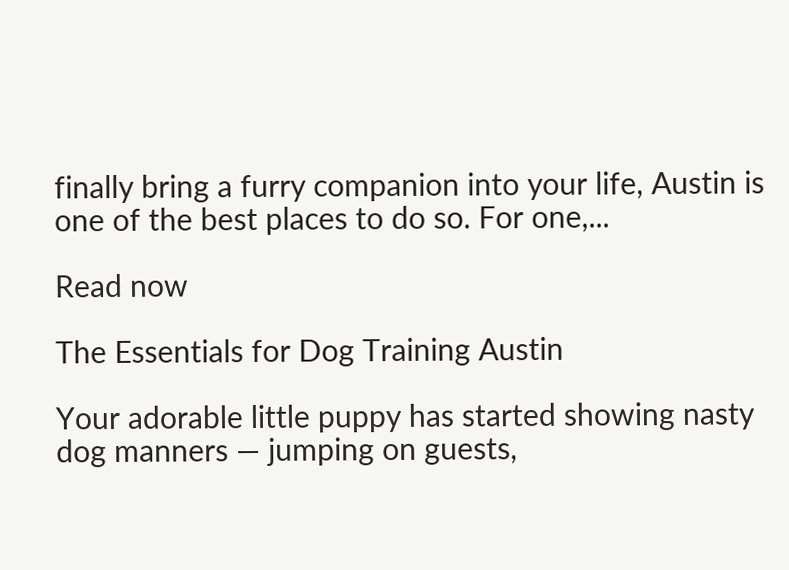finally bring a furry companion into your life, Austin is one of the best places to do so. For one,...

Read now

The Essentials for Dog Training Austin

Your adorable little puppy has started showing nasty dog manners — jumping on guests,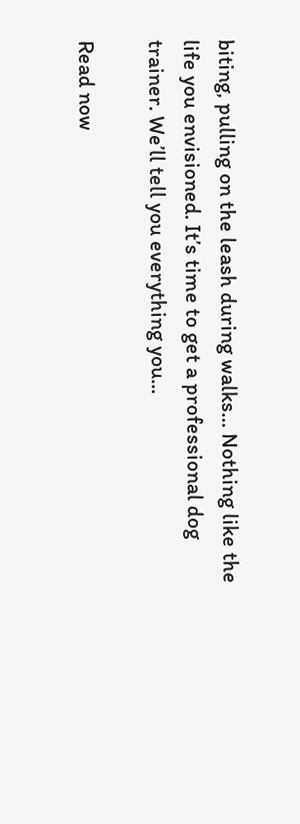biting, pulling on the leash during walks… Nothing like the life you envisioned. It’s time to get a professional dog trainer. We’ll tell you everything you...

Read now